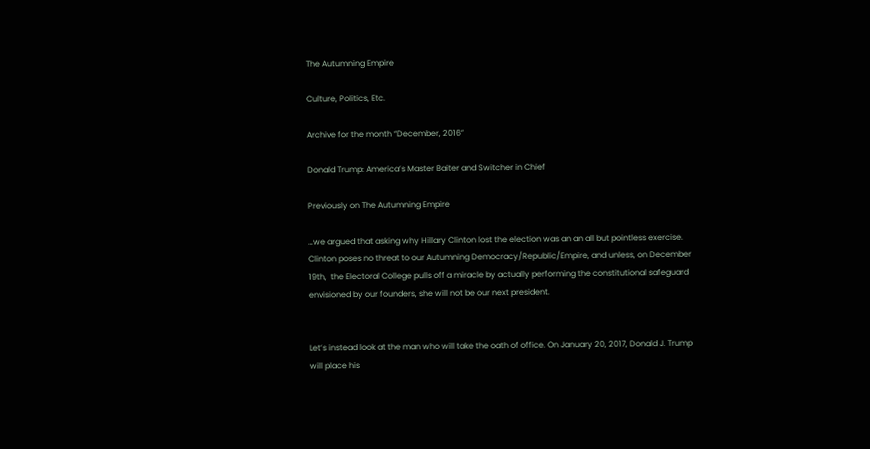The Autumning Empire

Culture, Politics, Etc.

Archive for the month “December, 2016”

Donald Trump: America’s Master Baiter and Switcher in Chief

Previously on The Autumning Empire

…we argued that asking why Hillary Clinton lost the election was an an all but pointless exercise. Clinton poses no threat to our Autumning Democracy/Republic/Empire, and unless, on December 19th,  the Electoral College pulls off a miracle by actually performing the constitutional safeguard envisioned by our founders, she will not be our next president.


Let’s instead look at the man who will take the oath of office. On January 20, 2017, Donald J. Trump will place his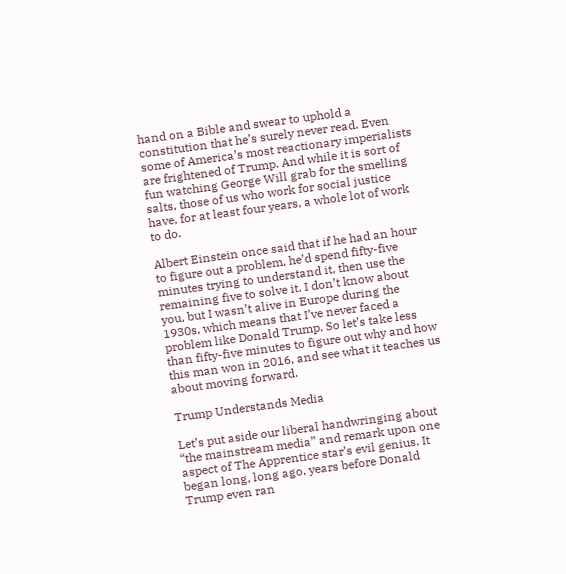hand on a Bible and swear to uphold a constitution that he’s surely never read. Even some of America’s most reactionary imperialists are frightened of Trump. And while it is sort of fun watching George Will grab for the smelling salts, those of us who work for social justice have, for at least four years, a whole lot of work to do.

Albert Einstein once said that if he had an hour to figure out a problem, he’d spend fifty-five minutes trying to understand it, then use the remaining five to solve it. I don’t know about you, but I wasn’t alive in Europe during the 1930s, which means that I’ve never faced a problem like Donald Trump. So let’s take less than fifty-five minutes to figure out why and how this man won in 2016, and see what it teaches us about moving forward.

Trump Understands Media

Let’s put aside our liberal handwringing about “the mainstream media” and remark upon one aspect of The Apprentice star’s evil genius. It began long, long ago, years before Donald Trump even ran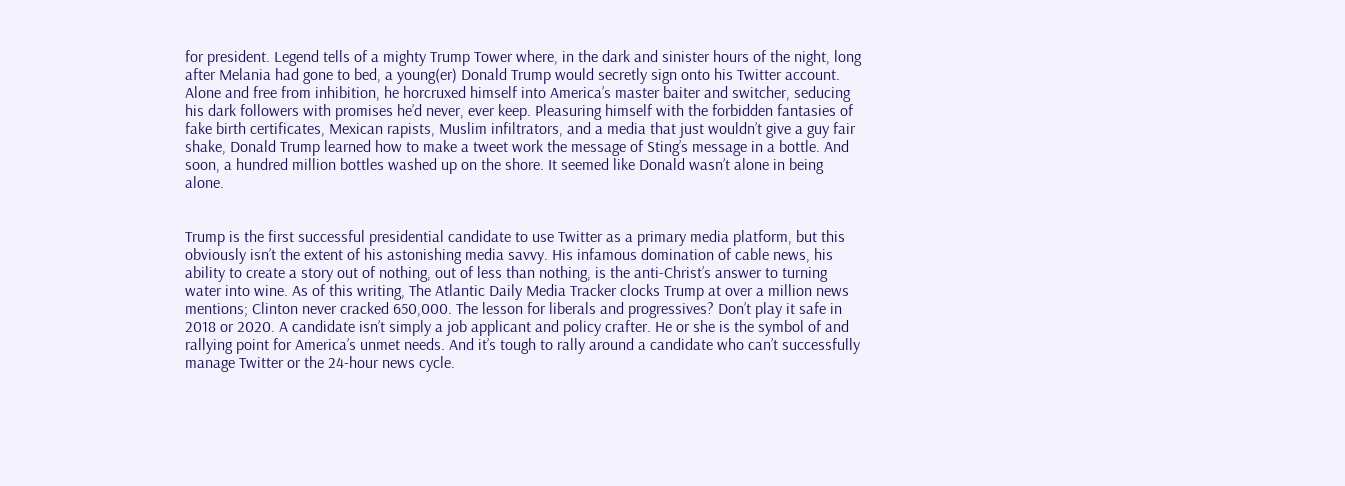for president. Legend tells of a mighty Trump Tower where, in the dark and sinister hours of the night, long after Melania had gone to bed, a young(er) Donald Trump would secretly sign onto his Twitter account. Alone and free from inhibition, he horcruxed himself into America’s master baiter and switcher, seducing his dark followers with promises he’d never, ever keep. Pleasuring himself with the forbidden fantasies of fake birth certificates, Mexican rapists, Muslim infiltrators, and a media that just wouldn’t give a guy fair shake, Donald Trump learned how to make a tweet work the message of Sting’s message in a bottle. And soon, a hundred million bottles washed up on the shore. It seemed like Donald wasn’t alone in being alone.


Trump is the first successful presidential candidate to use Twitter as a primary media platform, but this obviously isn’t the extent of his astonishing media savvy. His infamous domination of cable news, his ability to create a story out of nothing, out of less than nothing, is the anti-Christ’s answer to turning water into wine. As of this writing, The Atlantic Daily Media Tracker clocks Trump at over a million news mentions; Clinton never cracked 650,000. The lesson for liberals and progressives? Don’t play it safe in 2018 or 2020. A candidate isn’t simply a job applicant and policy crafter. He or she is the symbol of and rallying point for America’s unmet needs. And it’s tough to rally around a candidate who can’t successfully manage Twitter or the 24-hour news cycle.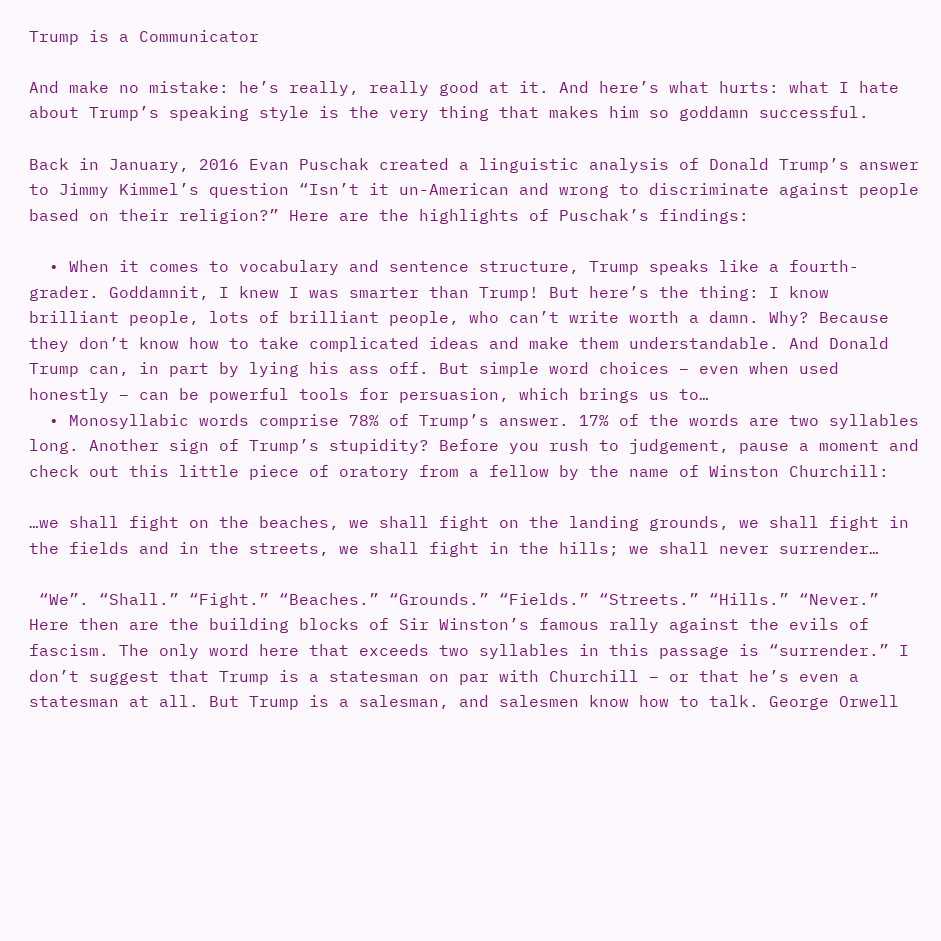Trump is a Communicator

And make no mistake: he’s really, really good at it. And here’s what hurts: what I hate about Trump’s speaking style is the very thing that makes him so goddamn successful.

Back in January, 2016 Evan Puschak created a linguistic analysis of Donald Trump’s answer to Jimmy Kimmel’s question “Isn’t it un-American and wrong to discriminate against people based on their religion?” Here are the highlights of Puschak’s findings:

  • When it comes to vocabulary and sentence structure, Trump speaks like a fourth-grader. Goddamnit, I knew I was smarter than Trump! But here’s the thing: I know brilliant people, lots of brilliant people, who can’t write worth a damn. Why? Because they don’t know how to take complicated ideas and make them understandable. And Donald Trump can, in part by lying his ass off. But simple word choices – even when used honestly – can be powerful tools for persuasion, which brings us to…
  • Monosyllabic words comprise 78% of Trump’s answer. 17% of the words are two syllables long. Another sign of Trump’s stupidity? Before you rush to judgement, pause a moment and check out this little piece of oratory from a fellow by the name of Winston Churchill:

…we shall fight on the beaches, we shall fight on the landing grounds, we shall fight in the fields and in the streets, we shall fight in the hills; we shall never surrender…

 “We”. “Shall.” “Fight.” “Beaches.” “Grounds.” “Fields.” “Streets.” “Hills.” “Never.” Here then are the building blocks of Sir Winston’s famous rally against the evils of fascism. The only word here that exceeds two syllables in this passage is “surrender.” I don’t suggest that Trump is a statesman on par with Churchill – or that he’s even a statesman at all. But Trump is a salesman, and salesmen know how to talk. George Orwell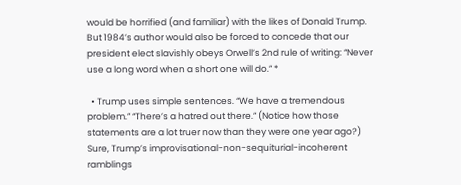would be horrified (and familiar) with the likes of Donald Trump. But 1984’s author would also be forced to concede that our president elect slavishly obeys Orwell’s 2nd rule of writing: “Never use a long word when a short one will do.” *

  • Trump uses simple sentences. “We have a tremendous problem.” “There’s a hatred out there.” (Notice how those statements are a lot truer now than they were one year ago?) Sure, Trump’s improvisational-non-sequiturial-incoherent ramblings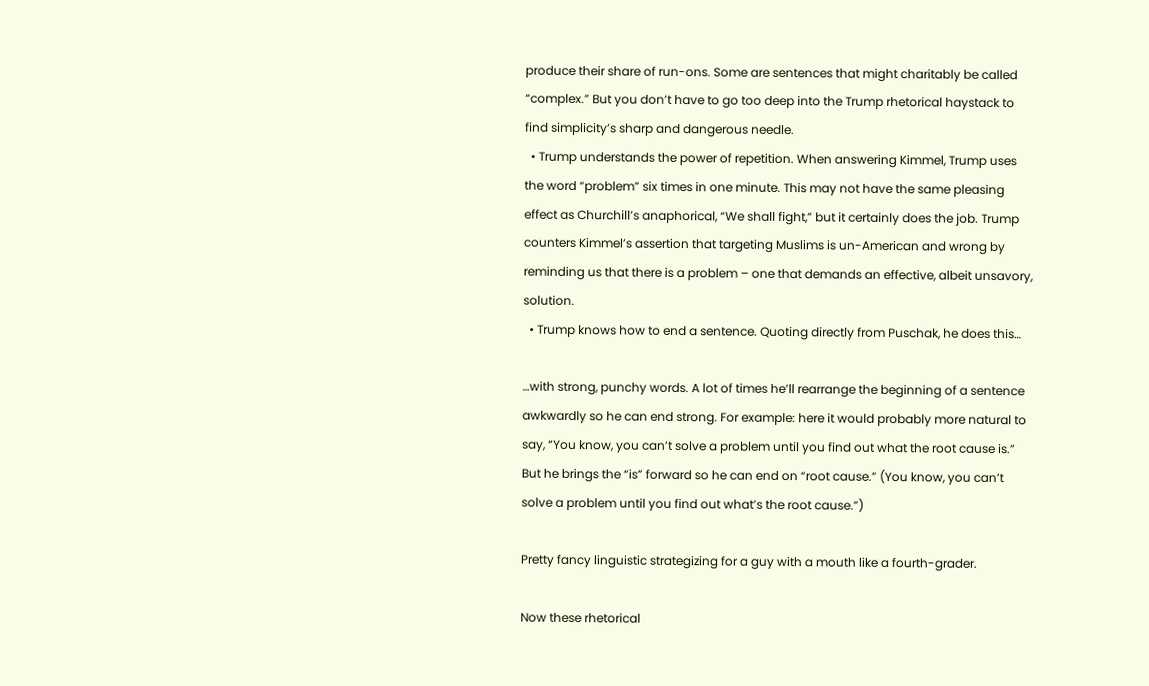produce their share of run-ons. Some are sentences that might charitably be called “complex.” But you don’t have to go too deep into the Trump rhetorical haystack to find simplicity’s sharp and dangerous needle.
  • Trump understands the power of repetition. When answering Kimmel, Trump uses the word “problem” six times in one minute. This may not have the same pleasing effect as Churchill’s anaphorical, “We shall fight,” but it certainly does the job. Trump counters Kimmel’s assertion that targeting Muslims is un-American and wrong by reminding us that there is a problem – one that demands an effective, albeit unsavory, solution.
  • Trump knows how to end a sentence. Quoting directly from Puschak, he does this…

…with strong, punchy words. A lot of times he’ll rearrange the beginning of a sentence awkwardly so he can end strong. For example: here it would probably more natural to say, “You know, you can’t solve a problem until you find out what the root cause is.” But he brings the “is” forward so he can end on “root cause.” (You know, you can’t solve a problem until you find out what’s the root cause.”)

Pretty fancy linguistic strategizing for a guy with a mouth like a fourth-grader.

Now these rhetorical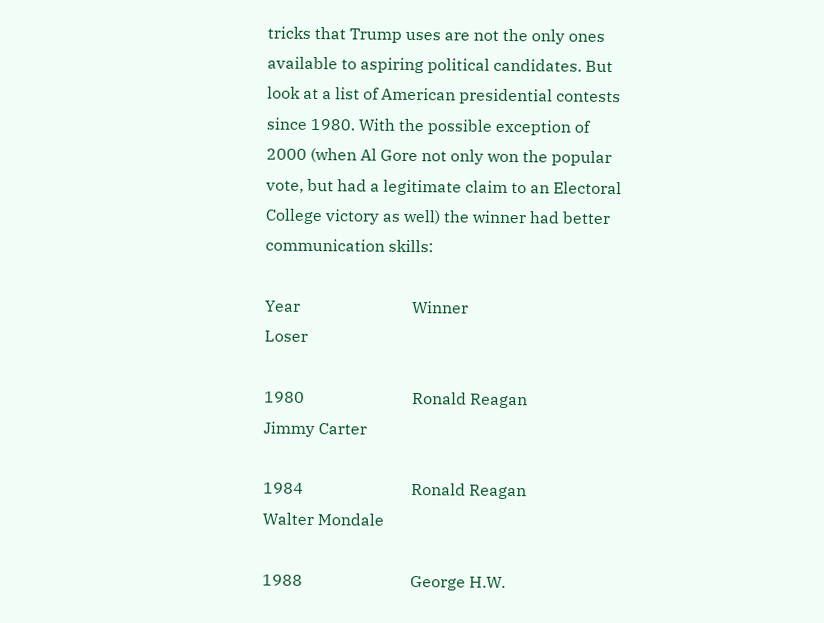tricks that Trump uses are not the only ones available to aspiring political candidates. But look at a list of American presidential contests since 1980. With the possible exception of 2000 (when Al Gore not only won the popular vote, but had a legitimate claim to an Electoral College victory as well) the winner had better communication skills:

Year                            Winner                                  Loser

1980                           Ronald Reagan                      Jimmy Carter

1984                           Ronald Reagan                      Walter Mondale

1988                           George H.W.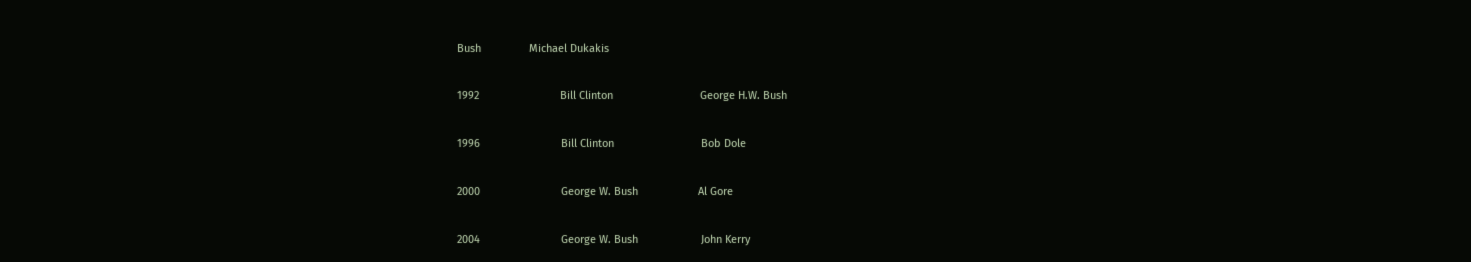Bush                Michael Dukakis

1992                           Bill Clinton                             George H.W. Bush

1996                           Bill Clinton                             Bob Dole

2000                           George W. Bush                    Al Gore

2004                           George W. Bush                     John Kerry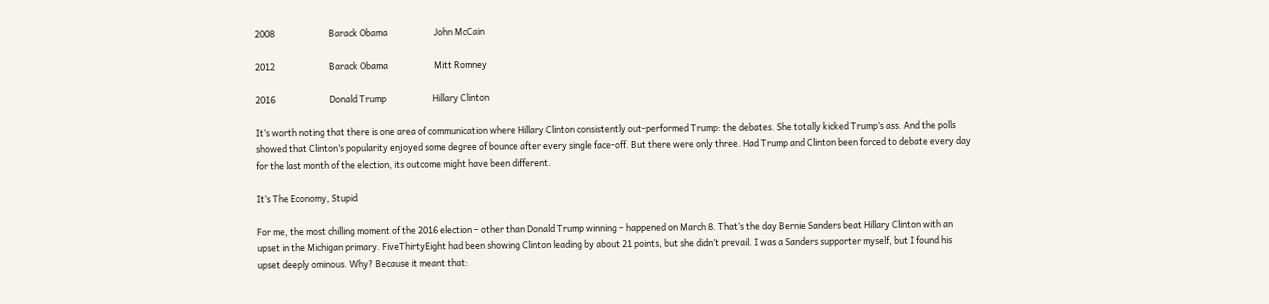2008                           Barack Obama                       John McCain

2012                           Barack Obama                       Mitt Romney

2016                           Donald Trump                       Hillary Clinton

It’s worth noting that there is one area of communication where Hillary Clinton consistently out-performed Trump: the debates. She totally kicked Trump’s ass. And the polls showed that Clinton’s popularity enjoyed some degree of bounce after every single face-off. But there were only three. Had Trump and Clinton been forced to debate every day for the last month of the election, its outcome might have been different.

It’s The Economy, Stupid

For me, the most chilling moment of the 2016 election – other than Donald Trump winning – happened on March 8. That’s the day Bernie Sanders beat Hillary Clinton with an upset in the Michigan primary. FiveThirtyEight had been showing Clinton leading by about 21 points, but she didn’t prevail. I was a Sanders supporter myself, but I found his upset deeply ominous. Why? Because it meant that: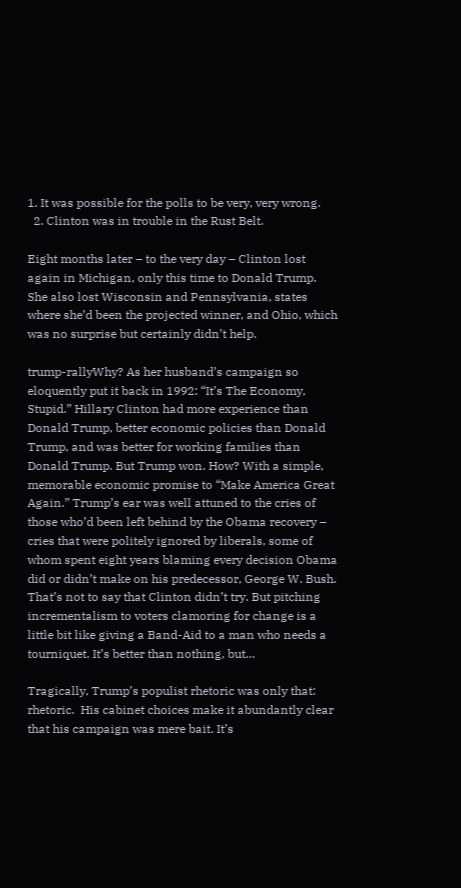1. It was possible for the polls to be very, very wrong.
  2. Clinton was in trouble in the Rust Belt.

Eight months later – to the very day – Clinton lost again in Michigan, only this time to Donald Trump. She also lost Wisconsin and Pennsylvania, states where she’d been the projected winner, and Ohio, which was no surprise but certainly didn’t help.

trump-rallyWhy? As her husband’s campaign so eloquently put it back in 1992: “It’s The Economy, Stupid.” Hillary Clinton had more experience than Donald Trump, better economic policies than Donald Trump, and was better for working families than Donald Trump. But Trump won. How? With a simple, memorable economic promise to “Make America Great Again.” Trump’s ear was well attuned to the cries of those who’d been left behind by the Obama recovery – cries that were politely ignored by liberals, some of whom spent eight years blaming every decision Obama did or didn’t make on his predecessor, George W. Bush. That’s not to say that Clinton didn’t try. But pitching incrementalism to voters clamoring for change is a little bit like giving a Band-Aid to a man who needs a tourniquet. It’s better than nothing, but…

Tragically, Trump’s populist rhetoric was only that: rhetoric.  His cabinet choices make it abundantly clear that his campaign was mere bait. It’s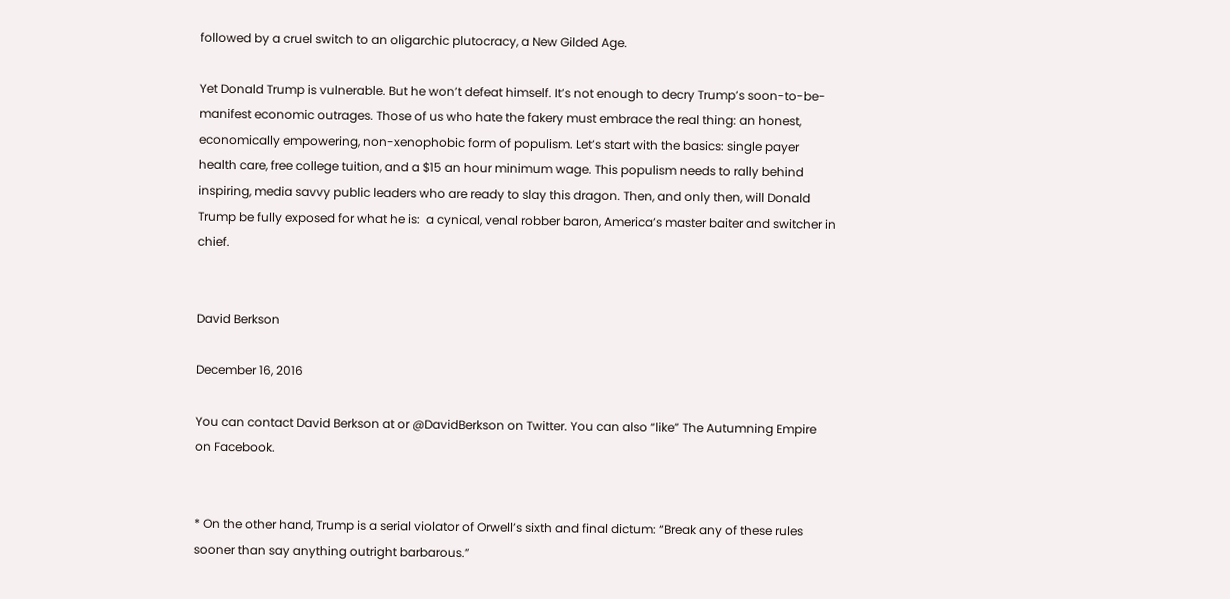followed by a cruel switch to an oligarchic plutocracy, a New Gilded Age.

Yet Donald Trump is vulnerable. But he won’t defeat himself. It’s not enough to decry Trump’s soon-to-be-manifest economic outrages. Those of us who hate the fakery must embrace the real thing: an honest, economically empowering, non-xenophobic form of populism. Let’s start with the basics: single payer health care, free college tuition, and a $15 an hour minimum wage. This populism needs to rally behind inspiring, media savvy public leaders who are ready to slay this dragon. Then, and only then, will Donald Trump be fully exposed for what he is:  a cynical, venal robber baron, America’s master baiter and switcher in chief.


David Berkson

December 16, 2016

You can contact David Berkson at or @DavidBerkson on Twitter. You can also “like” The Autumning Empire on Facebook.


* On the other hand, Trump is a serial violator of Orwell’s sixth and final dictum: “Break any of these rules sooner than say anything outright barbarous.”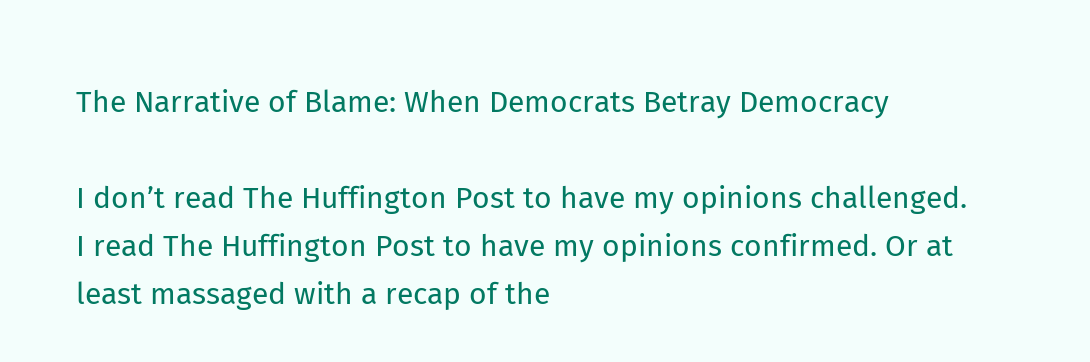The Narrative of Blame: When Democrats Betray Democracy

I don’t read The Huffington Post to have my opinions challenged. I read The Huffington Post to have my opinions confirmed. Or at least massaged with a recap of the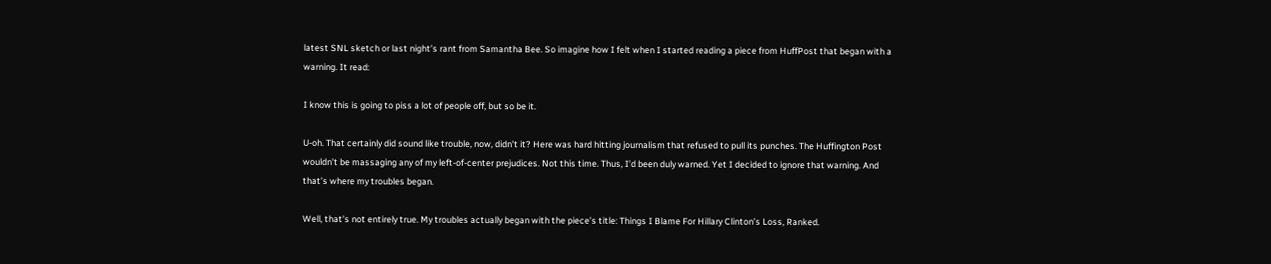latest SNL sketch or last night’s rant from Samantha Bee. So imagine how I felt when I started reading a piece from HuffPost that began with a warning. It read:

I know this is going to piss a lot of people off, but so be it.

U-oh. That certainly did sound like trouble, now, didn’t it? Here was hard hitting journalism that refused to pull its punches. The Huffington Post wouldn’t be massaging any of my left-of-center prejudices. Not this time. Thus, I’d been duly warned. Yet I decided to ignore that warning. And that’s where my troubles began.

Well, that’s not entirely true. My troubles actually began with the piece’s title: Things I Blame For Hillary Clinton’s Loss, Ranked.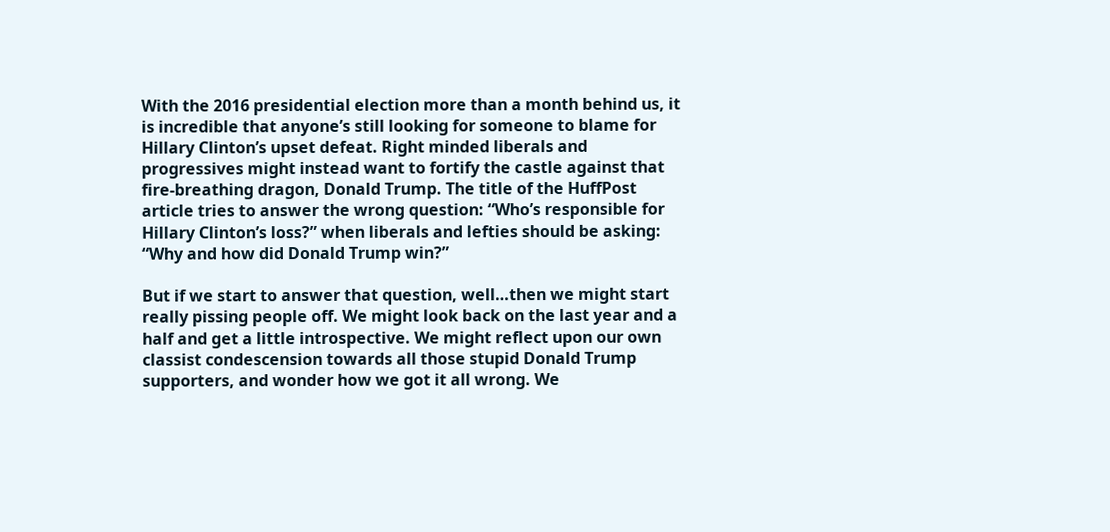With the 2016 presidential election more than a month behind us, it is incredible that anyone’s still looking for someone to blame for Hillary Clinton’s upset defeat. Right minded liberals and progressives might instead want to fortify the castle against that fire-breathing dragon, Donald Trump. The title of the HuffPost article tries to answer the wrong question: “Who’s responsible for Hillary Clinton’s loss?” when liberals and lefties should be asking: “Why and how did Donald Trump win?”

But if we start to answer that question, well…then we might start really pissing people off. We might look back on the last year and a half and get a little introspective. We might reflect upon our own classist condescension towards all those stupid Donald Trump supporters, and wonder how we got it all wrong. We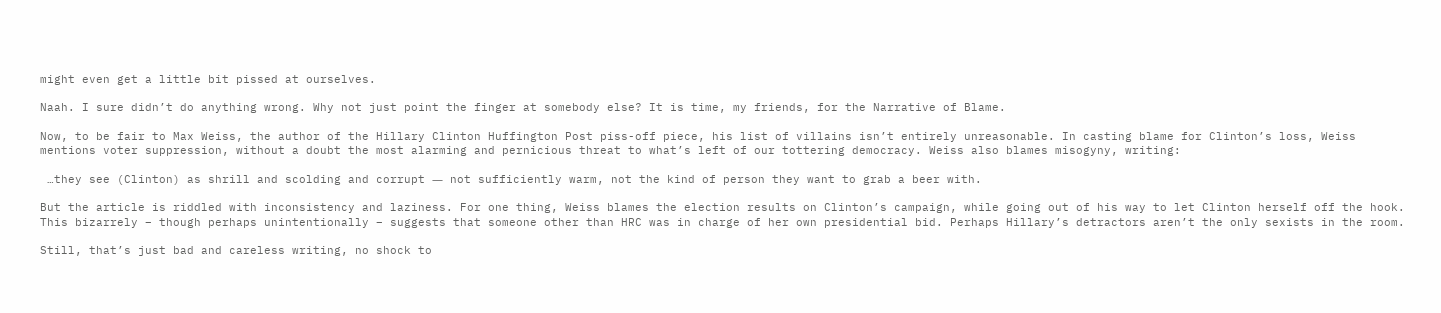might even get a little bit pissed at ourselves.

Naah. I sure didn’t do anything wrong. Why not just point the finger at somebody else? It is time, my friends, for the Narrative of Blame.

Now, to be fair to Max Weiss, the author of the Hillary Clinton Huffington Post piss-off piece, his list of villains isn’t entirely unreasonable. In casting blame for Clinton’s loss, Weiss mentions voter suppression, without a doubt the most alarming and pernicious threat to what’s left of our tottering democracy. Weiss also blames misogyny, writing:

 …they see (Clinton) as shrill and scolding and corrupt ― not sufficiently warm, not the kind of person they want to grab a beer with.

But the article is riddled with inconsistency and laziness. For one thing, Weiss blames the election results on Clinton’s campaign, while going out of his way to let Clinton herself off the hook. This bizarrely – though perhaps unintentionally – suggests that someone other than HRC was in charge of her own presidential bid. Perhaps Hillary’s detractors aren’t the only sexists in the room.

Still, that’s just bad and careless writing, no shock to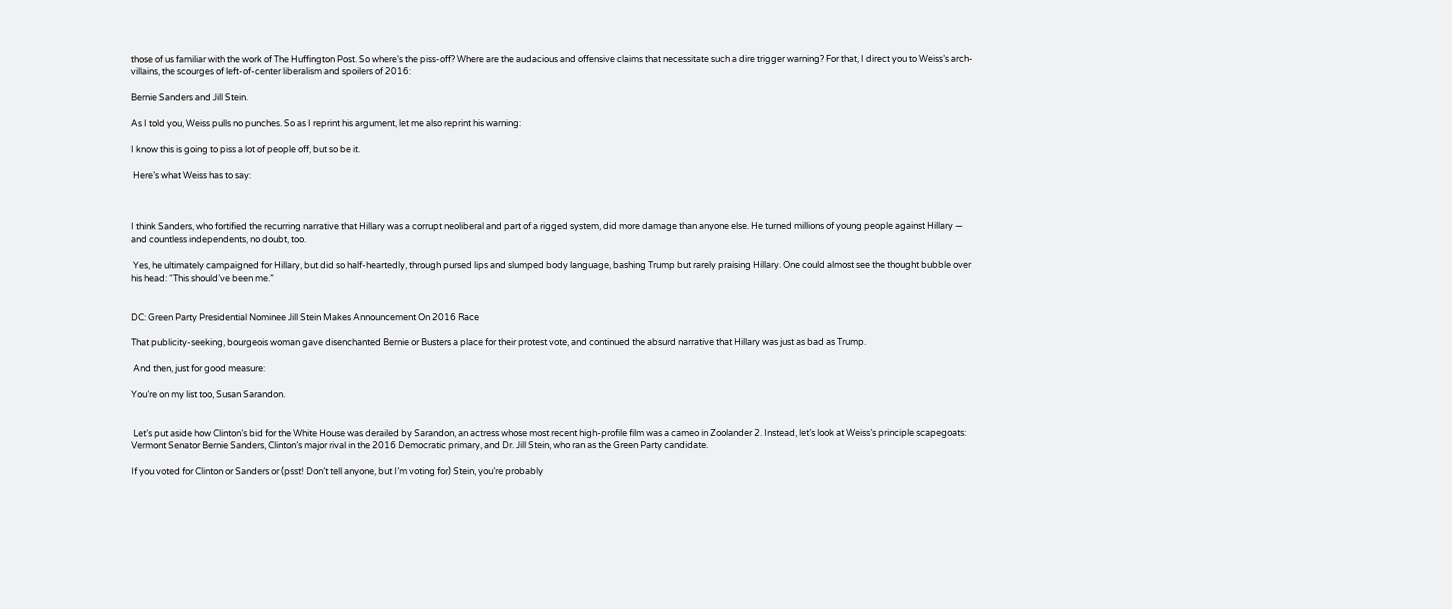those of us familiar with the work of The Huffington Post. So where’s the piss-off? Where are the audacious and offensive claims that necessitate such a dire trigger warning? For that, I direct you to Weiss’s arch-villains, the scourges of left-of-center liberalism and spoilers of 2016:

Bernie Sanders and Jill Stein.

As I told you, Weiss pulls no punches. So as I reprint his argument, let me also reprint his warning:

I know this is going to piss a lot of people off, but so be it.

 Here’s what Weiss has to say:



I think Sanders, who fortified the recurring narrative that Hillary was a corrupt neoliberal and part of a rigged system, did more damage than anyone else. He turned millions of young people against Hillary — and countless independents, no doubt, too.

 Yes, he ultimately campaigned for Hillary, but did so half-heartedly, through pursed lips and slumped body language, bashing Trump but rarely praising Hillary. One could almost see the thought bubble over his head: “This should’ve been me.”


DC: Green Party Presidential Nominee Jill Stein Makes Announcement On 2016 Race

That publicity-seeking, bourgeois woman gave disenchanted Bernie or Busters a place for their protest vote, and continued the absurd narrative that Hillary was just as bad as Trump.

 And then, just for good measure:

You’re on my list too, Susan Sarandon.


 Let’s put aside how Clinton’s bid for the White House was derailed by Sarandon, an actress whose most recent high-profile film was a cameo in Zoolander 2. Instead, let’s look at Weiss’s principle scapegoats: Vermont Senator Bernie Sanders, Clinton’s major rival in the 2016 Democratic primary, and Dr. Jill Stein, who ran as the Green Party candidate.

If you voted for Clinton or Sanders or (psst! Don’t tell anyone, but I’m voting for) Stein, you’re probably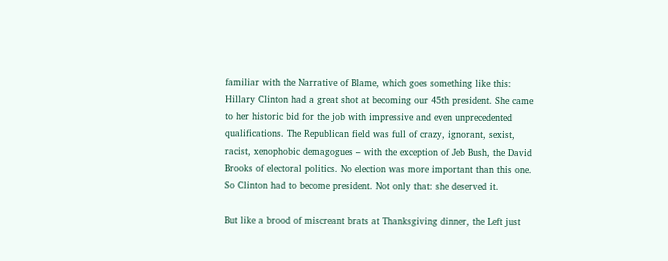familiar with the Narrative of Blame, which goes something like this: Hillary Clinton had a great shot at becoming our 45th president. She came to her historic bid for the job with impressive and even unprecedented qualifications. The Republican field was full of crazy, ignorant, sexist, racist, xenophobic demagogues – with the exception of Jeb Bush, the David Brooks of electoral politics. No election was more important than this one. So Clinton had to become president. Not only that: she deserved it.

But like a brood of miscreant brats at Thanksgiving dinner, the Left just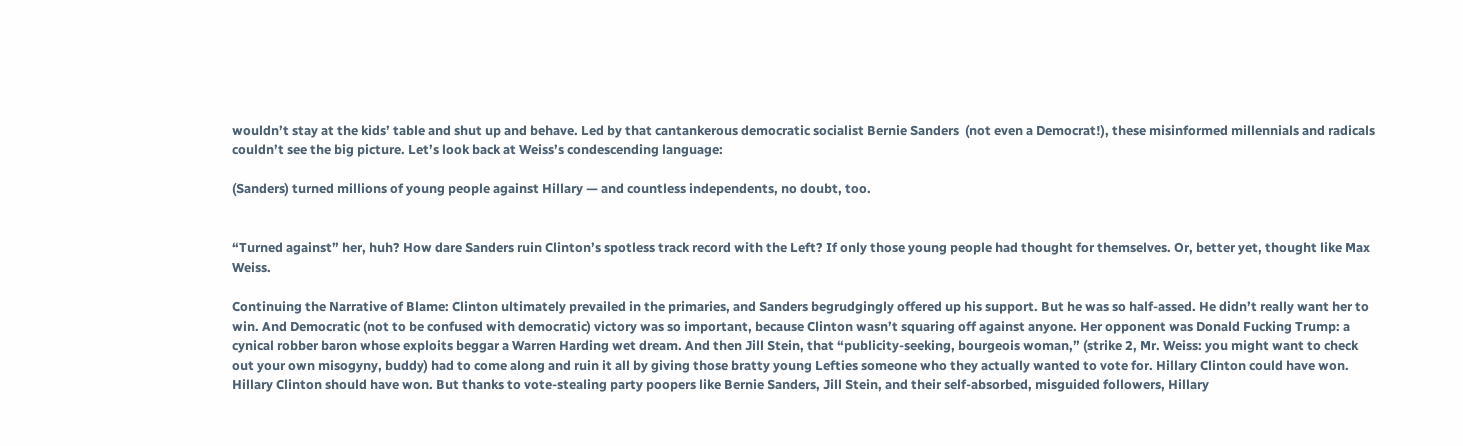wouldn’t stay at the kids’ table and shut up and behave. Led by that cantankerous democratic socialist Bernie Sanders  (not even a Democrat!), these misinformed millennials and radicals couldn’t see the big picture. Let’s look back at Weiss’s condescending language:

(Sanders) turned millions of young people against Hillary — and countless independents, no doubt, too.


“Turned against” her, huh? How dare Sanders ruin Clinton’s spotless track record with the Left? If only those young people had thought for themselves. Or, better yet, thought like Max Weiss.

Continuing the Narrative of Blame: Clinton ultimately prevailed in the primaries, and Sanders begrudgingly offered up his support. But he was so half-assed. He didn’t really want her to win. And Democratic (not to be confused with democratic) victory was so important, because Clinton wasn’t squaring off against anyone. Her opponent was Donald Fucking Trump: a cynical robber baron whose exploits beggar a Warren Harding wet dream. And then Jill Stein, that “publicity-seeking, bourgeois woman,” (strike 2, Mr. Weiss: you might want to check out your own misogyny, buddy) had to come along and ruin it all by giving those bratty young Lefties someone who they actually wanted to vote for. Hillary Clinton could have won. Hillary Clinton should have won. But thanks to vote-stealing party poopers like Bernie Sanders, Jill Stein, and their self-absorbed, misguided followers, Hillary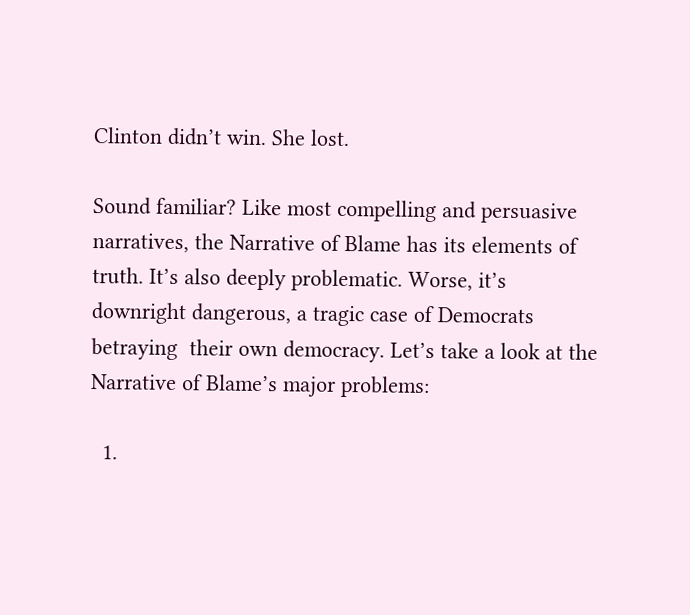Clinton didn’t win. She lost.

Sound familiar? Like most compelling and persuasive narratives, the Narrative of Blame has its elements of truth. It’s also deeply problematic. Worse, it’s downright dangerous, a tragic case of Democrats betraying  their own democracy. Let’s take a look at the Narrative of Blame’s major problems:

  1.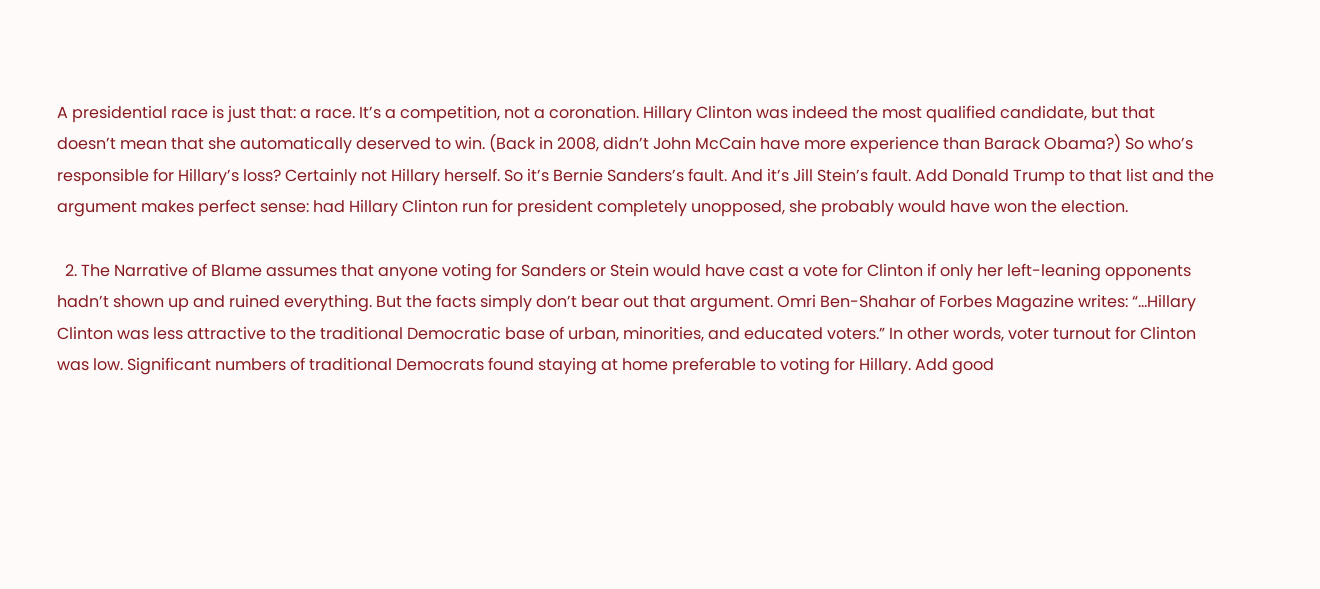A presidential race is just that: a race. It’s a competition, not a coronation. Hillary Clinton was indeed the most qualified candidate, but that doesn’t mean that she automatically deserved to win. (Back in 2008, didn’t John McCain have more experience than Barack Obama?) So who’s responsible for Hillary’s loss? Certainly not Hillary herself. So it’s Bernie Sanders’s fault. And it’s Jill Stein’s fault. Add Donald Trump to that list and the argument makes perfect sense: had Hillary Clinton run for president completely unopposed, she probably would have won the election.

  2. The Narrative of Blame assumes that anyone voting for Sanders or Stein would have cast a vote for Clinton if only her left-leaning opponents hadn’t shown up and ruined everything. But the facts simply don’t bear out that argument. Omri Ben-Shahar of Forbes Magazine writes: “…Hillary Clinton was less attractive to the traditional Democratic base of urban, minorities, and educated voters.” In other words, voter turnout for Clinton was low. Significant numbers of traditional Democrats found staying at home preferable to voting for Hillary. Add good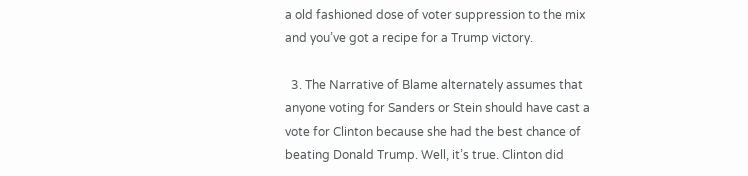a old fashioned dose of voter suppression to the mix and you’ve got a recipe for a Trump victory.

  3. The Narrative of Blame alternately assumes that anyone voting for Sanders or Stein should have cast a vote for Clinton because she had the best chance of beating Donald Trump. Well, it’s true. Clinton did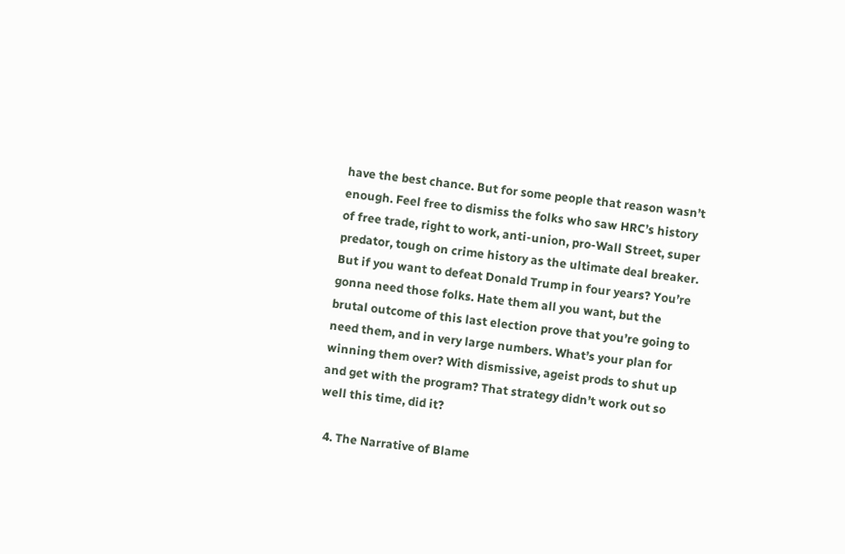have the best chance. But for some people that reason wasn’t enough. Feel free to dismiss the folks who saw HRC’s history of free trade, right to work, anti-union, pro-Wall Street, super predator, tough on crime history as the ultimate deal breaker. But if you want to defeat Donald Trump in four years? You’re gonna need those folks. Hate them all you want, but the brutal outcome of this last election prove that you’re going to need them, and in very large numbers. What’s your plan for winning them over? With dismissive, ageist prods to shut up and get with the program? That strategy didn’t work out so well this time, did it?

  4. The Narrative of Blame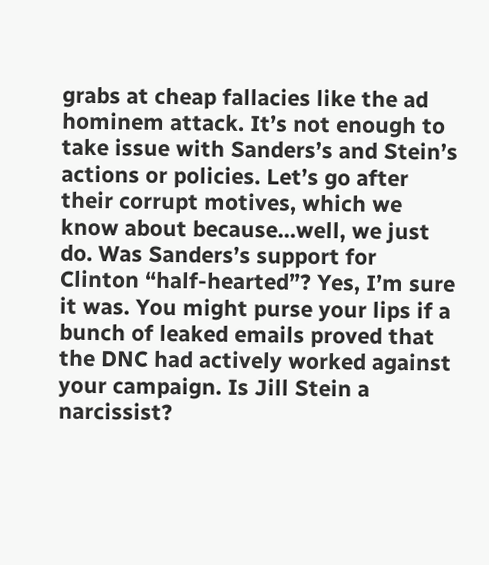grabs at cheap fallacies like the ad hominem attack. It’s not enough to take issue with Sanders’s and Stein’s actions or policies. Let’s go after their corrupt motives, which we know about because…well, we just do. Was Sanders’s support for Clinton “half-hearted”? Yes, I’m sure it was. You might purse your lips if a bunch of leaked emails proved that the DNC had actively worked against your campaign. Is Jill Stein a narcissist?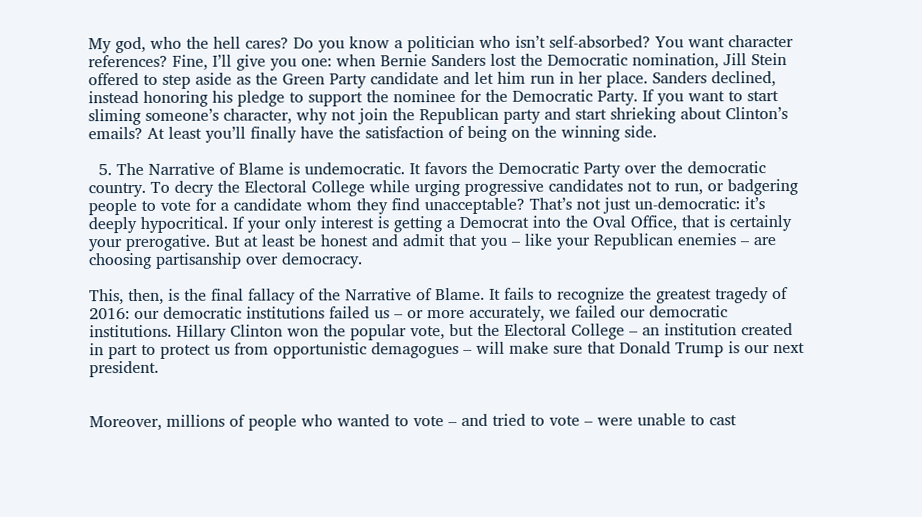My god, who the hell cares? Do you know a politician who isn’t self-absorbed? You want character references? Fine, I’ll give you one: when Bernie Sanders lost the Democratic nomination, Jill Stein offered to step aside as the Green Party candidate and let him run in her place. Sanders declined, instead honoring his pledge to support the nominee for the Democratic Party. If you want to start sliming someone’s character, why not join the Republican party and start shrieking about Clinton’s emails? At least you’ll finally have the satisfaction of being on the winning side.

  5. The Narrative of Blame is undemocratic. It favors the Democratic Party over the democratic country. To decry the Electoral College while urging progressive candidates not to run, or badgering people to vote for a candidate whom they find unacceptable? That’s not just un-democratic: it’s deeply hypocritical. If your only interest is getting a Democrat into the Oval Office, that is certainly your prerogative. But at least be honest and admit that you – like your Republican enemies – are choosing partisanship over democracy.

This, then, is the final fallacy of the Narrative of Blame. It fails to recognize the greatest tragedy of 2016: our democratic institutions failed us – or more accurately, we failed our democratic institutions. Hillary Clinton won the popular vote, but the Electoral College – an institution created in part to protect us from opportunistic demagogues – will make sure that Donald Trump is our next president.


Moreover, millions of people who wanted to vote – and tried to vote – were unable to cast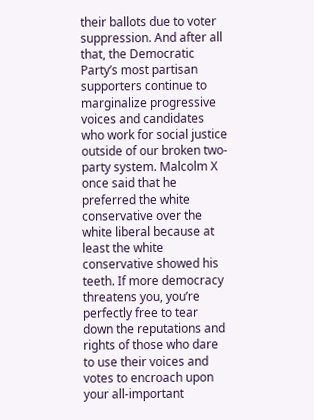their ballots due to voter suppression. And after all that, the Democratic Party’s most partisan supporters continue to marginalize progressive voices and candidates who work for social justice outside of our broken two-party system. Malcolm X once said that he preferred the white conservative over the white liberal because at least the white conservative showed his teeth. If more democracy threatens you, you’re perfectly free to tear down the reputations and rights of those who dare to use their voices and votes to encroach upon your all-important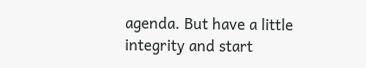agenda. But have a little integrity and start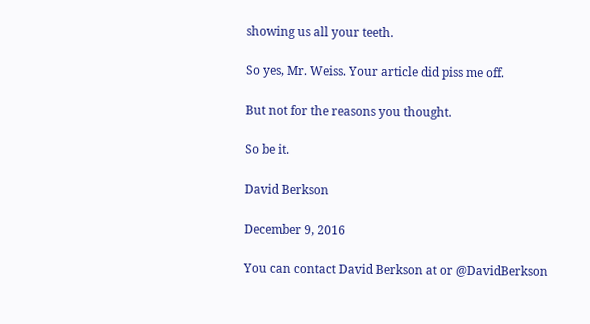showing us all your teeth.

So yes, Mr. Weiss. Your article did piss me off.

But not for the reasons you thought.

So be it.

David Berkson

December 9, 2016

You can contact David Berkson at or @DavidBerkson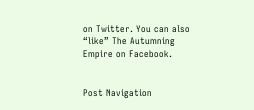on Twitter. You can also “like” The Autumning Empire on Facebook.


Post Navigation